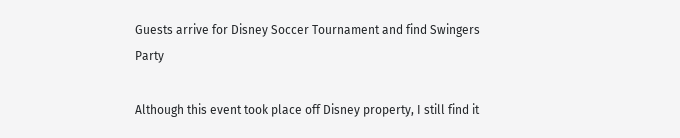Guests arrive for Disney Soccer Tournament and find Swingers Party

Although this event took place off Disney property, I still find it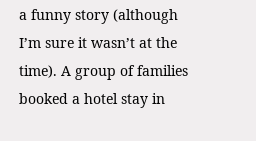a funny story (although I’m sure it wasn’t at the time). A group of families booked a hotel stay in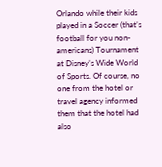Orlando while their kids played in a Soccer (that’s football for you non-americans) Tournament at Disney’s Wide World of Sports. Of course, no one from the hotel or travel agency informed them that the hotel had also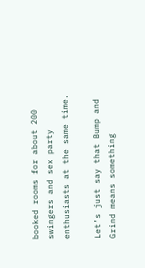booked rooms for about 200 swingers and sex party enthusiasts at the same time.

Let’s just say that Bump and Grind means something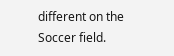different on the Soccer field.